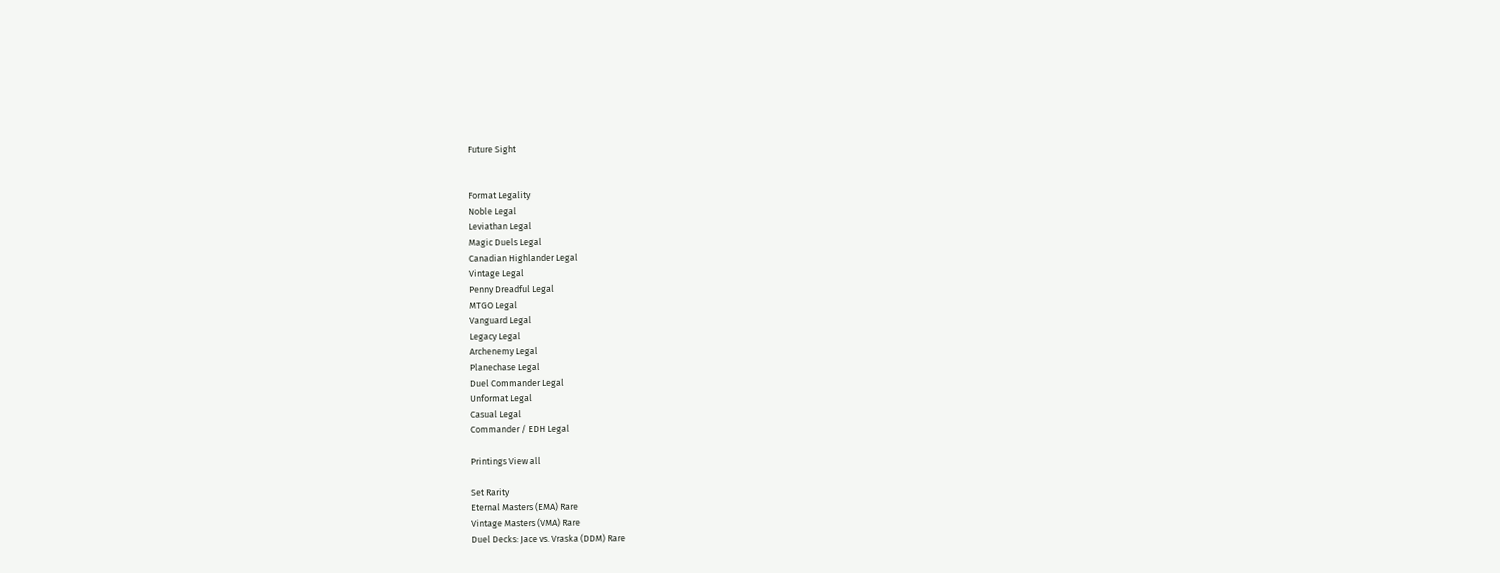Future Sight


Format Legality
Noble Legal
Leviathan Legal
Magic Duels Legal
Canadian Highlander Legal
Vintage Legal
Penny Dreadful Legal
MTGO Legal
Vanguard Legal
Legacy Legal
Archenemy Legal
Planechase Legal
Duel Commander Legal
Unformat Legal
Casual Legal
Commander / EDH Legal

Printings View all

Set Rarity
Eternal Masters (EMA) Rare
Vintage Masters (VMA) Rare
Duel Decks: Jace vs. Vraska (DDM) Rare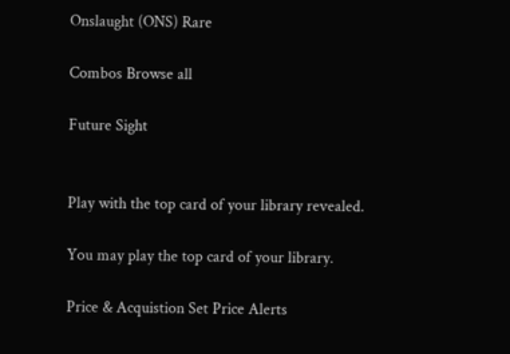Onslaught (ONS) Rare

Combos Browse all

Future Sight


Play with the top card of your library revealed.

You may play the top card of your library.

Price & Acquistion Set Price Alerts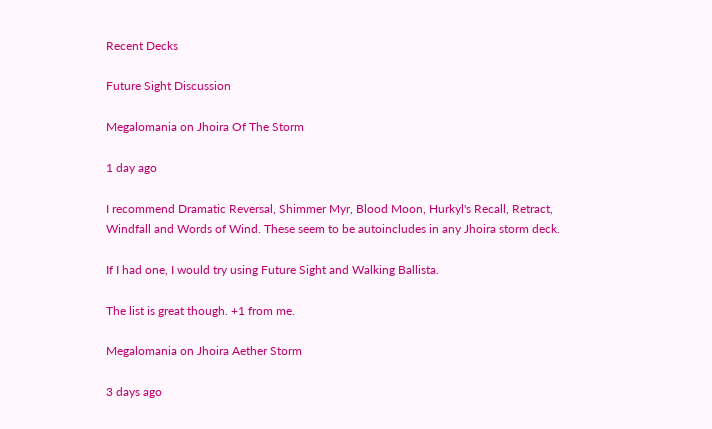Recent Decks

Future Sight Discussion

Megalomania on Jhoira Of The Storm

1 day ago

I recommend Dramatic Reversal, Shimmer Myr, Blood Moon, Hurkyl's Recall, Retract, Windfall and Words of Wind. These seem to be autoincludes in any Jhoira storm deck.

If I had one, I would try using Future Sight and Walking Ballista.

The list is great though. +1 from me.

Megalomania on Jhoira Aether Storm

3 days ago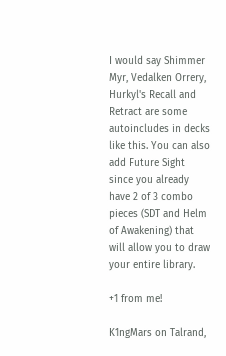I would say Shimmer Myr, Vedalken Orrery, Hurkyl's Recall and Retract are some autoincludes in decks like this. You can also add Future Sight since you already have 2 of 3 combo pieces (SDT and Helm of Awakening) that will allow you to draw your entire library.

+1 from me!

K1ngMars on Talrand,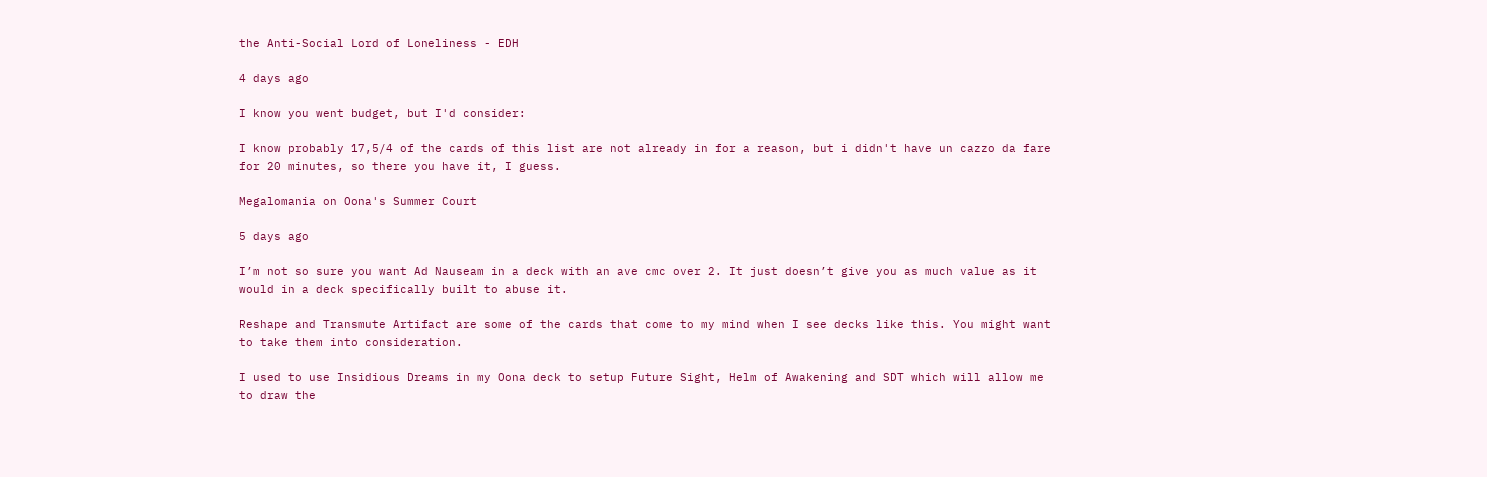the Anti-Social Lord of Loneliness - EDH

4 days ago

I know you went budget, but I'd consider:

I know probably 17,5/4 of the cards of this list are not already in for a reason, but i didn't have un cazzo da fare for 20 minutes, so there you have it, I guess.

Megalomania on Oona's Summer Court

5 days ago

I’m not so sure you want Ad Nauseam in a deck with an ave cmc over 2. It just doesn’t give you as much value as it would in a deck specifically built to abuse it.

Reshape and Transmute Artifact are some of the cards that come to my mind when I see decks like this. You might want to take them into consideration.

I used to use Insidious Dreams in my Oona deck to setup Future Sight, Helm of Awakening and SDT which will allow me to draw the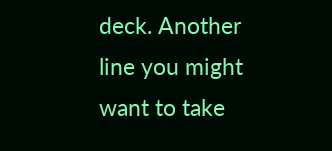deck. Another line you might want to take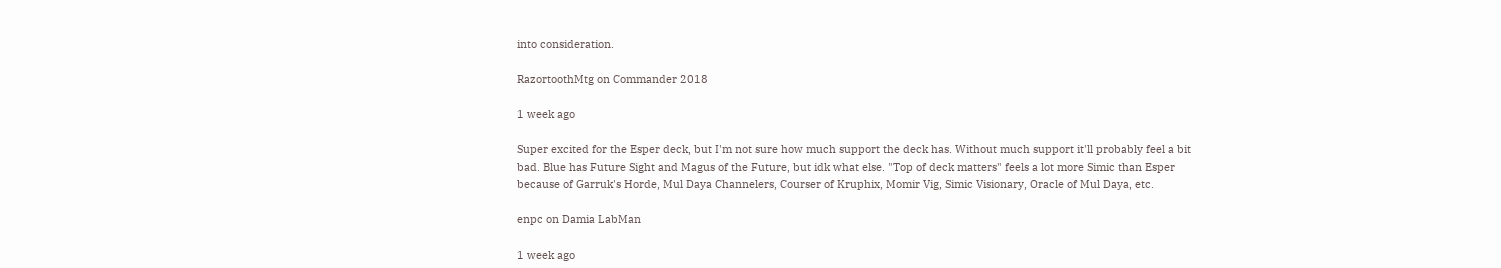into consideration.

RazortoothMtg on Commander 2018

1 week ago

Super excited for the Esper deck, but I'm not sure how much support the deck has. Without much support it'll probably feel a bit bad. Blue has Future Sight and Magus of the Future, but idk what else. "Top of deck matters" feels a lot more Simic than Esper because of Garruk's Horde, Mul Daya Channelers, Courser of Kruphix, Momir Vig, Simic Visionary, Oracle of Mul Daya, etc.

enpc on Damia LabMan

1 week ago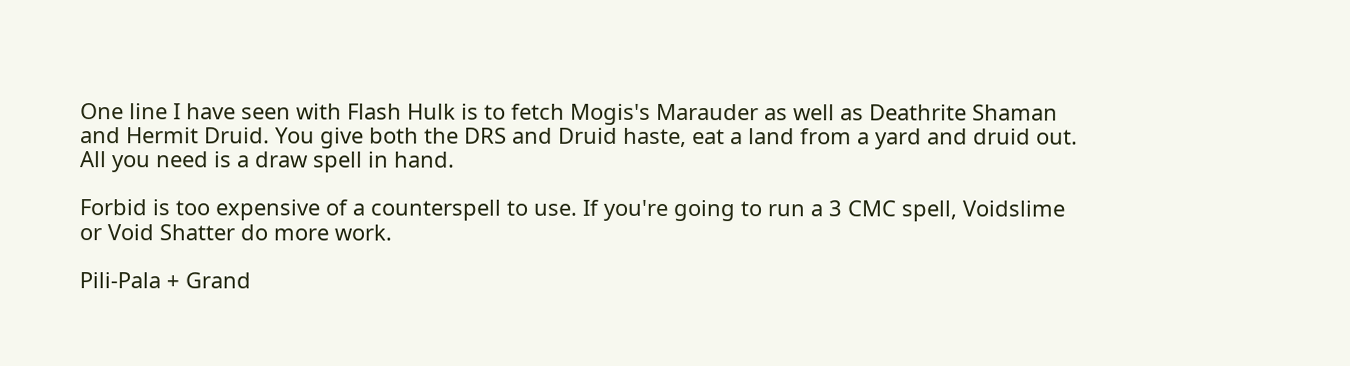One line I have seen with Flash Hulk is to fetch Mogis's Marauder as well as Deathrite Shaman and Hermit Druid. You give both the DRS and Druid haste, eat a land from a yard and druid out. All you need is a draw spell in hand.

Forbid is too expensive of a counterspell to use. If you're going to run a 3 CMC spell, Voidslime or Void Shatter do more work.

Pili-Pala + Grand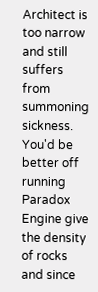Architect is too narrow and still suffers from summoning sickness. You'd be better off running Paradox Engine give the density of rocks and since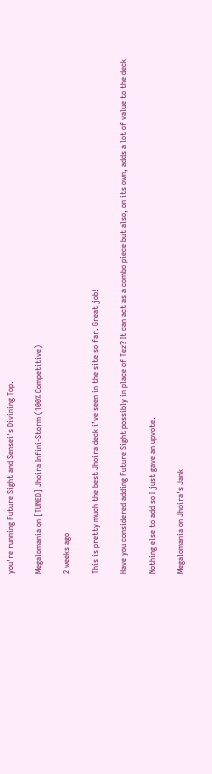you're running Future Sight and Sensei's Divining Top.

Megalomania on [TUNED] Jhoira Infini-Storm (100% Competitive)

2 weeks ago

This is pretty much the best Jhoira deck i’ve seen in the site so far. Great job!

Have you considered adding Future Sight possibly in place of Tez? It can act as a combo piece but also, on its own, adds a lot of value to the deck

Nothing else to add so I just gave an upvote.

Megalomania on Jhoira's Jank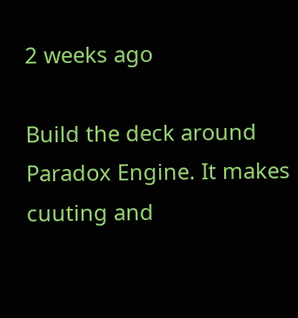2 weeks ago

Build the deck around Paradox Engine. It makes cuuting and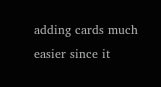adding cards much easier since it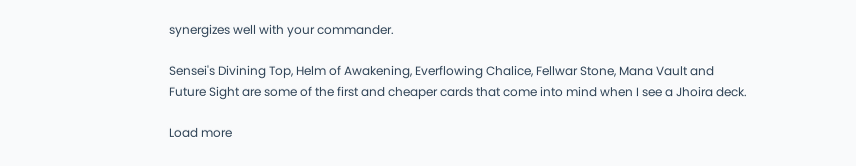synergizes well with your commander.

Sensei's Divining Top, Helm of Awakening, Everflowing Chalice, Fellwar Stone, Mana Vault and Future Sight are some of the first and cheaper cards that come into mind when I see a Jhoira deck.

Load more